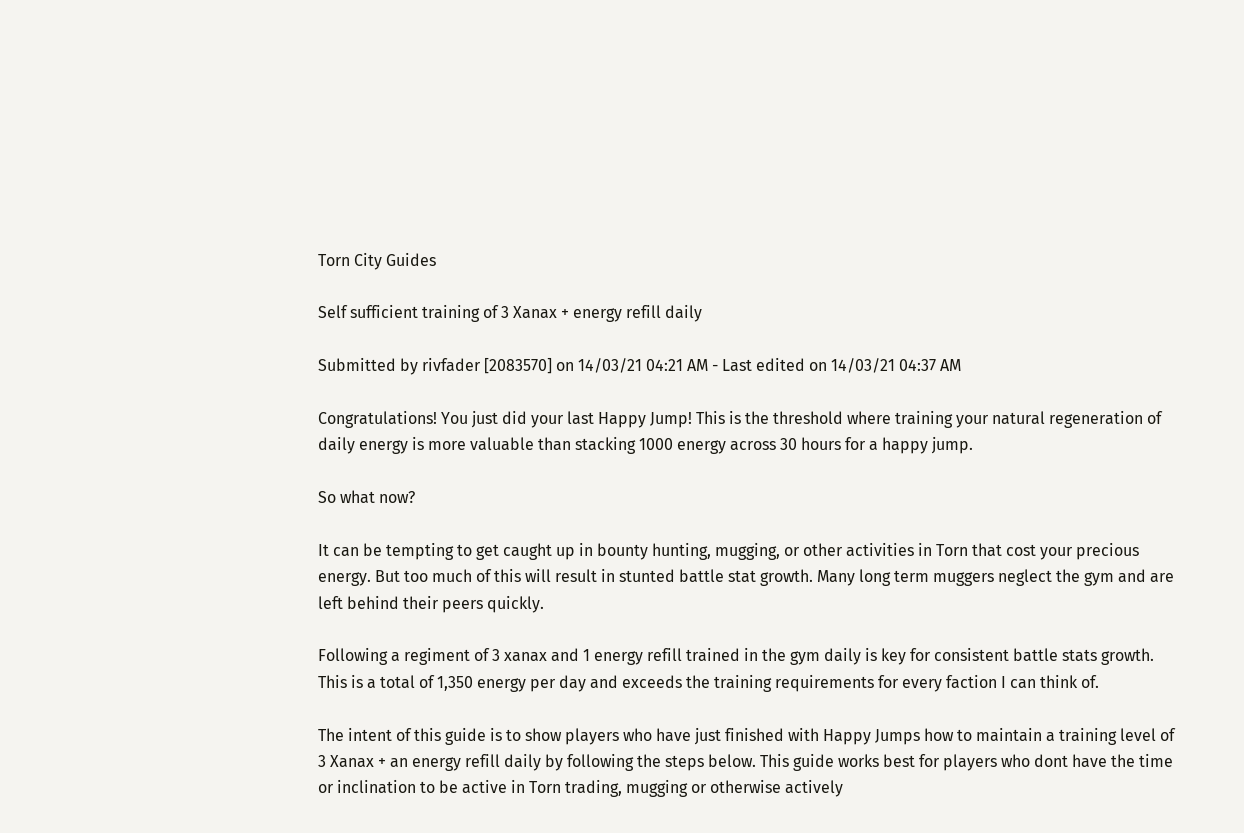Torn City Guides

Self sufficient training of 3 Xanax + energy refill daily

Submitted by rivfader [2083570] on 14/03/21 04:21 AM - Last edited on 14/03/21 04:37 AM

Congratulations! You just did your last Happy Jump! This is the threshold where training your natural regeneration of daily energy is more valuable than stacking 1000 energy across 30 hours for a happy jump.

So what now?

It can be tempting to get caught up in bounty hunting, mugging, or other activities in Torn that cost your precious energy. But too much of this will result in stunted battle stat growth. Many long term muggers neglect the gym and are left behind their peers quickly.

Following a regiment of 3 xanax and 1 energy refill trained in the gym daily is key for consistent battle stats growth. This is a total of 1,350 energy per day and exceeds the training requirements for every faction I can think of.

The intent of this guide is to show players who have just finished with Happy Jumps how to maintain a training level of 3 Xanax + an energy refill daily by following the steps below. This guide works best for players who dont have the time or inclination to be active in Torn trading, mugging or otherwise actively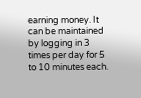earning money. It can be maintained by logging in 3 times per day for 5 to 10 minutes each.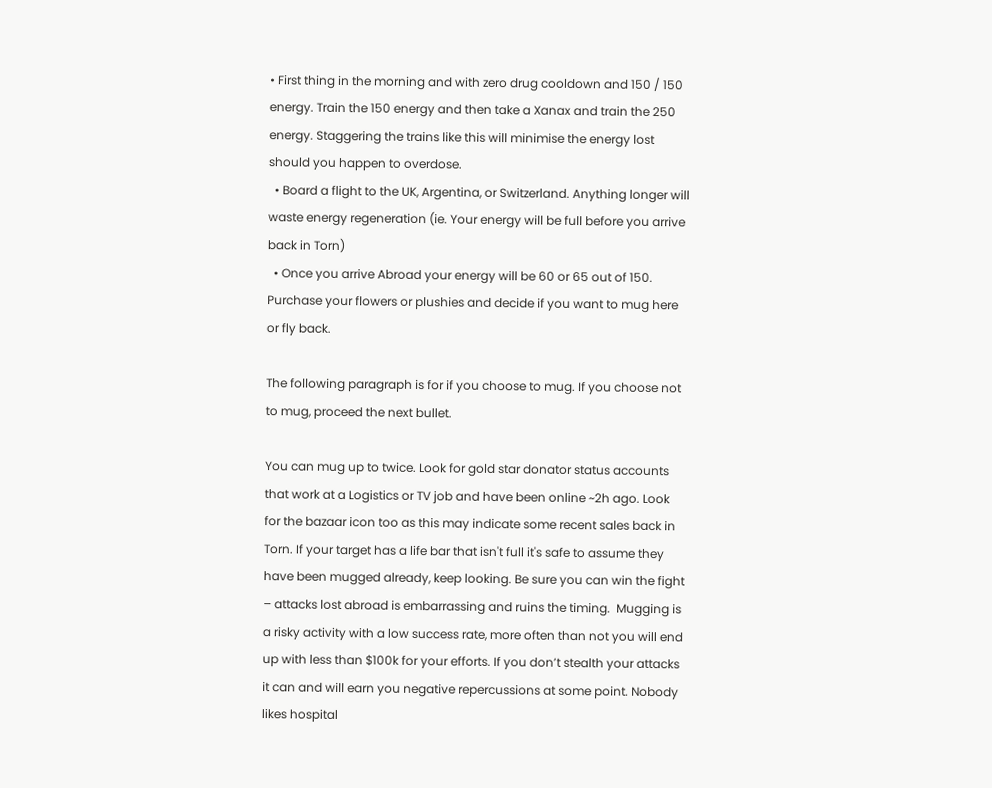• First thing in the morning and with zero drug cooldown and 150 / 150 energy. Train the 150 energy and then take a Xanax and train the 250 energy. Staggering the trains like this will minimise the energy lost should you happen to overdose.
  • Board a flight to the UK, Argentina, or Switzerland. Anything longer will waste energy regeneration (ie. Your energy will be full before you arrive back in Torn)
  • Once you arrive Abroad your energy will be 60 or 65 out of 150. Purchase your flowers or plushies and decide if you want to mug here or fly back.

The following paragraph is for if you choose to mug. If you choose not to mug, proceed the next bullet.

You can mug up to twice. Look for gold star donator status accounts that work at a Logistics or TV job and have been online ~2h ago. Look for the bazaar icon too as this may indicate some recent sales back in Torn. If your target has a life bar that isn't full it's safe to assume they have been mugged already, keep looking. Be sure you can win the fight – attacks lost abroad is embarrassing and ruins the timing.  Mugging is a risky activity with a low success rate, more often than not you will end up with less than $100k for your efforts. If you don’t stealth your attacks it can and will earn you negative repercussions at some point. Nobody likes hospital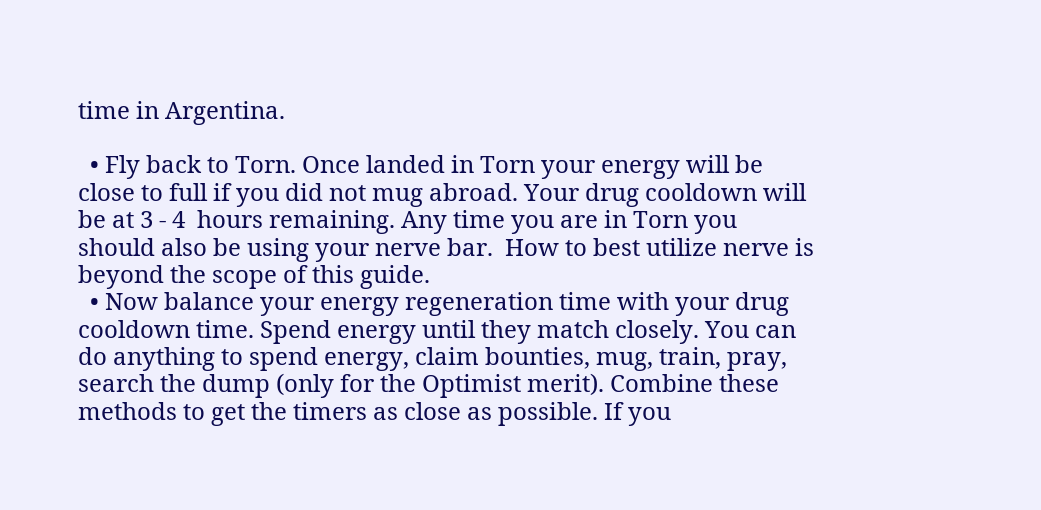time in Argentina.

  • Fly back to Torn. Once landed in Torn your energy will be close to full if you did not mug abroad. Your drug cooldown will be at 3 - 4  hours remaining. Any time you are in Torn you should also be using your nerve bar.  How to best utilize nerve is beyond the scope of this guide.
  • Now balance your energy regeneration time with your drug cooldown time. Spend energy until they match closely. You can do anything to spend energy, claim bounties, mug, train, pray, search the dump (only for the Optimist merit). Combine these methods to get the timers as close as possible. If you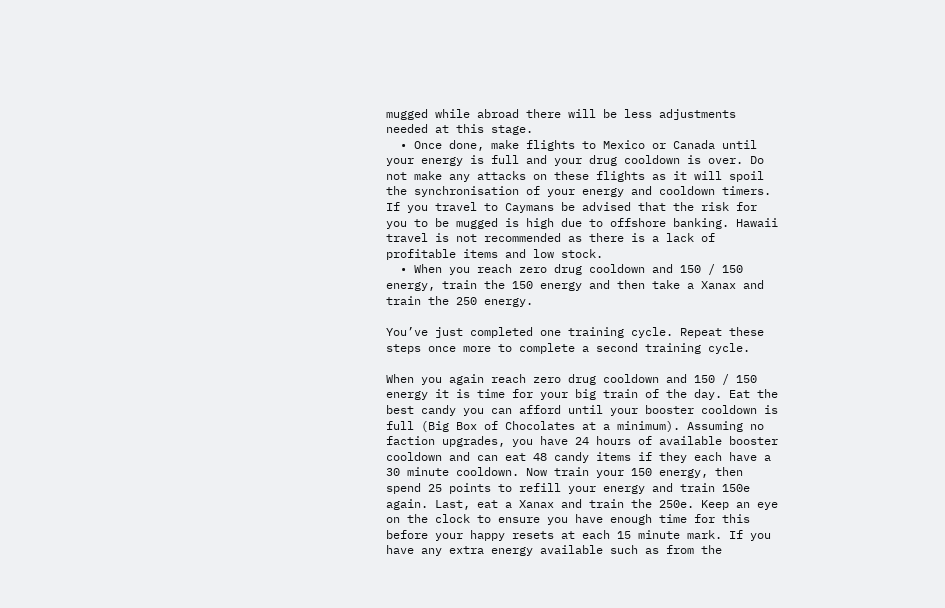mugged while abroad there will be less adjustments needed at this stage.
  • Once done, make flights to Mexico or Canada until your energy is full and your drug cooldown is over. Do not make any attacks on these flights as it will spoil the synchronisation of your energy and cooldown timers. If you travel to Caymans be advised that the risk for you to be mugged is high due to offshore banking. Hawaii travel is not recommended as there is a lack of profitable items and low stock.
  • When you reach zero drug cooldown and 150 / 150 energy, train the 150 energy and then take a Xanax and train the 250 energy.

You’ve just completed one training cycle. Repeat these steps once more to complete a second training cycle.

When you again reach zero drug cooldown and 150 / 150 energy it is time for your big train of the day. Eat the best candy you can afford until your booster cooldown is full (Big Box of Chocolates at a minimum). Assuming no faction upgrades, you have 24 hours of available booster cooldown and can eat 48 candy items if they each have a 30 minute cooldown. Now train your 150 energy, then spend 25 points to refill your energy and train 150e again. Last, eat a Xanax and train the 250e. Keep an eye on the clock to ensure you have enough time for this before your happy resets at each 15 minute mark. If you have any extra energy available such as from the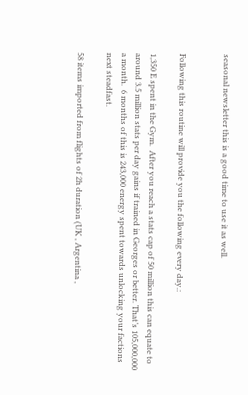seasonal newsletter this is a good time to use it as well.


Following this routine will provide you the following every day.:

1,350 E spent in the Gym.  After you reach a stats cap of 50 million this can equate to around 3.5 million stats per day gains if trained in Georges or better. That’s 105,000,000 a month.  6 months of this is 243,000 energy spent towards unlocking your factions next steadfast.

58 items imported from flights of 2h duration (UK , Argentina ,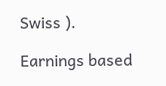Swiss ).

Earnings based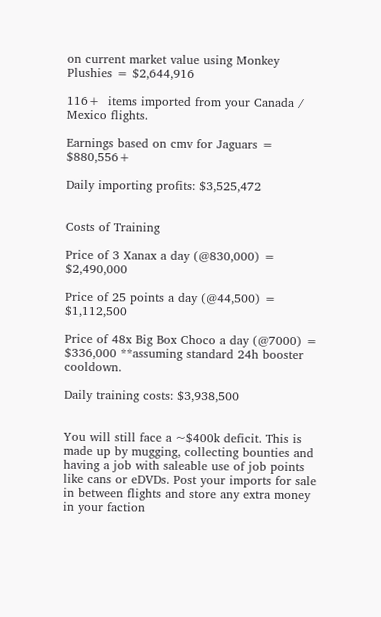on current market value using Monkey Plushies = $2,644,916

116+  items imported from your Canada / Mexico flights.

Earnings based on cmv for Jaguars = $880,556+

Daily importing profits: $3,525,472


Costs of Training

Price of 3 Xanax a day (@830,000) = $2,490,000

Price of 25 points a day (@44,500) = $1,112,500

Price of 48x Big Box Choco a day (@7000) = $336,000 **assuming standard 24h booster cooldown.

Daily training costs: $3,938,500


You will still face a ~$400k deficit. This is made up by mugging, collecting bounties and having a job with saleable use of job points like cans or eDVDs. Post your imports for sale in between flights and store any extra money in your faction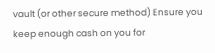vault (or other secure method) Ensure you keep enough cash on you for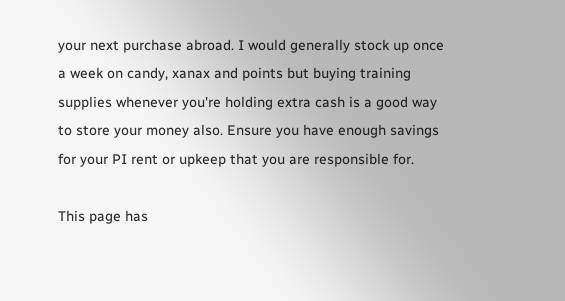your next purchase abroad. I would generally stock up once a week on candy, xanax and points but buying training supplies whenever you're holding extra cash is a good way to store your money also. Ensure you have enough savings for your PI rent or upkeep that you are responsible for.

This page has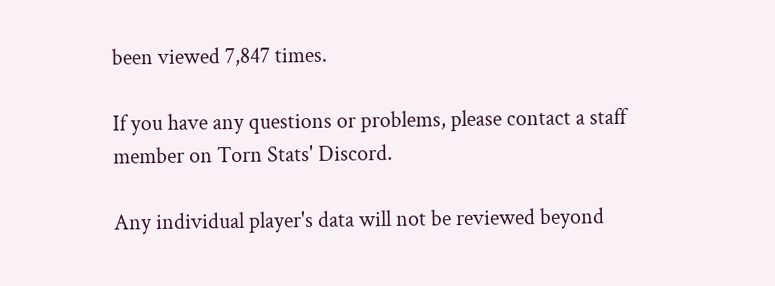been viewed 7,847 times.

If you have any questions or problems, please contact a staff member on Torn Stats' Discord.

Any individual player's data will not be reviewed beyond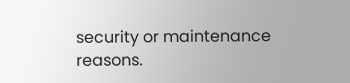security or maintenance reasons.